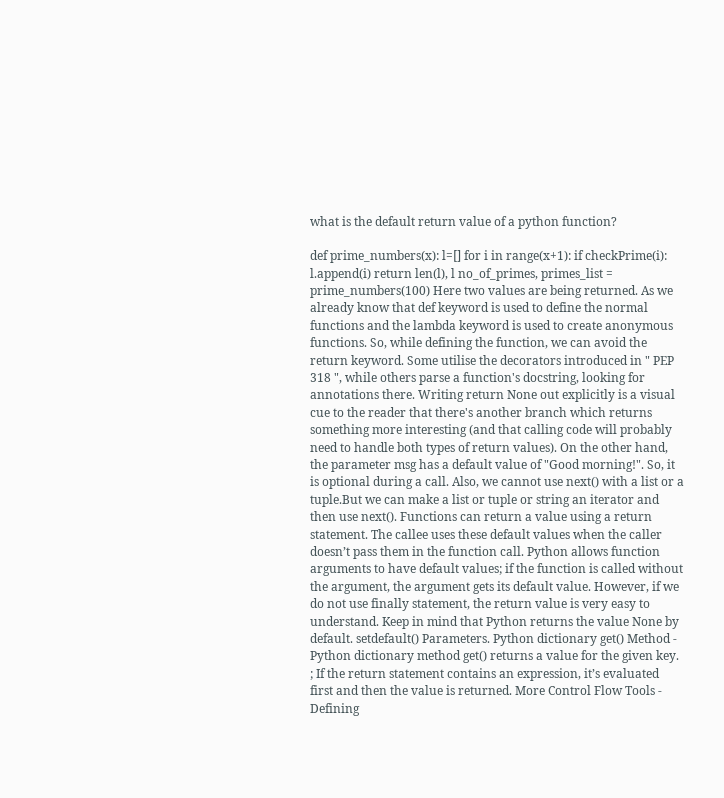what is the default return value of a python function?

def prime_numbers(x): l=[] for i in range(x+1): if checkPrime(i): l.append(i) return len(l), l no_of_primes, primes_list = prime_numbers(100) Here two values are being returned. As we already know that def keyword is used to define the normal functions and the lambda keyword is used to create anonymous functions. So, while defining the function, we can avoid the return keyword. Some utilise the decorators introduced in " PEP 318 ", while others parse a function's docstring, looking for annotations there. Writing return None out explicitly is a visual cue to the reader that there's another branch which returns something more interesting (and that calling code will probably need to handle both types of return values). On the other hand, the parameter msg has a default value of "Good morning!". So, it is optional during a call. Also, we cannot use next() with a list or a tuple.But we can make a list or tuple or string an iterator and then use next(). Functions can return a value using a return statement. The callee uses these default values when the caller doesn’t pass them in the function call. Python allows function arguments to have default values; if the function is called without the argument, the argument gets its default value. However, if we do not use finally statement, the return value is very easy to understand. Keep in mind that Python returns the value None by default. setdefault() Parameters. Python dictionary get() Method - Python dictionary method get() returns a value for the given key. ; If the return statement contains an expression, it’s evaluated first and then the value is returned. More Control Flow Tools - Defining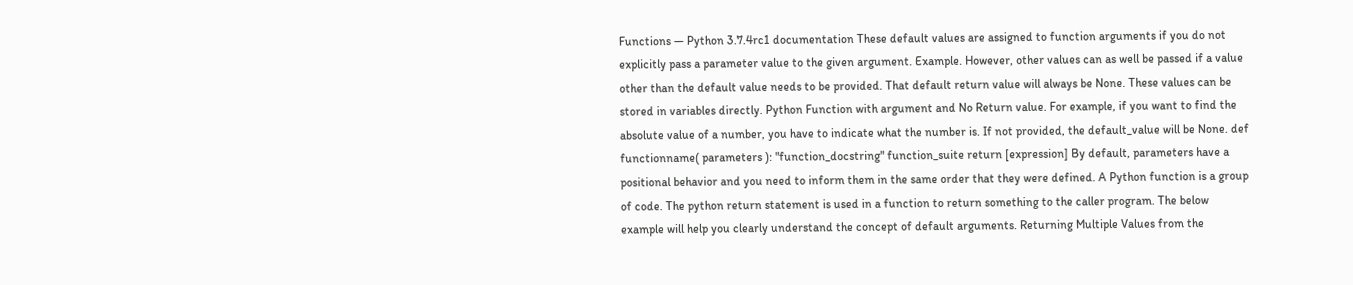Functions — Python 3.7.4rc1 documentation These default values are assigned to function arguments if you do not explicitly pass a parameter value to the given argument. Example. However, other values can as well be passed if a value other than the default value needs to be provided. That default return value will always be None. These values can be stored in variables directly. Python Function with argument and No Return value. For example, if you want to find the absolute value of a number, you have to indicate what the number is. If not provided, the default_value will be None. def functionname( parameters ): "function_docstring" function_suite return [expression] By default, parameters have a positional behavior and you need to inform them in the same order that they were defined. A Python function is a group of code. The python return statement is used in a function to return something to the caller program. The below example will help you clearly understand the concept of default arguments. Returning Multiple Values from the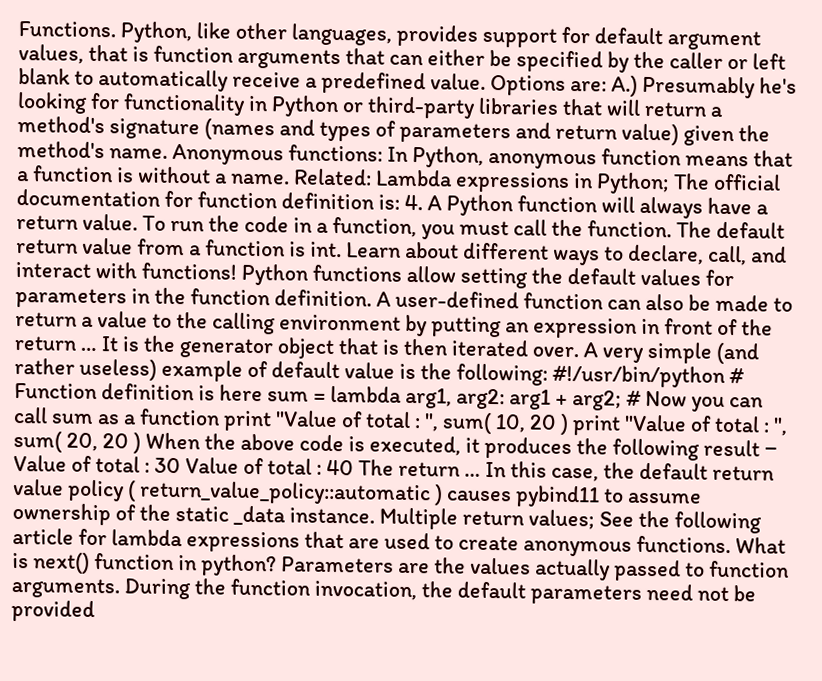Functions. Python, like other languages, provides support for default argument values, that is function arguments that can either be specified by the caller or left blank to automatically receive a predefined value. Options are: A.) Presumably he's looking for functionality in Python or third-party libraries that will return a method's signature (names and types of parameters and return value) given the method's name. Anonymous functions: In Python, anonymous function means that a function is without a name. Related: Lambda expressions in Python; The official documentation for function definition is: 4. A Python function will always have a return value. To run the code in a function, you must call the function. The default return value from a function is int. Learn about different ways to declare, call, and interact with functions! Python functions allow setting the default values for parameters in the function definition. A user-defined function can also be made to return a value to the calling environment by putting an expression in front of the return … It is the generator object that is then iterated over. A very simple (and rather useless) example of default value is the following: #!/usr/bin/python # Function definition is here sum = lambda arg1, arg2: arg1 + arg2; # Now you can call sum as a function print "Value of total : ", sum( 10, 20 ) print "Value of total : ", sum( 20, 20 ) When the above code is executed, it produces the following result − Value of total : 30 Value of total : 40 The return … In this case, the default return value policy ( return_value_policy::automatic ) causes pybind11 to assume ownership of the static _data instance. Multiple return values; See the following article for lambda expressions that are used to create anonymous functions. What is next() function in python? Parameters are the values actually passed to function arguments. During the function invocation, the default parameters need not be provided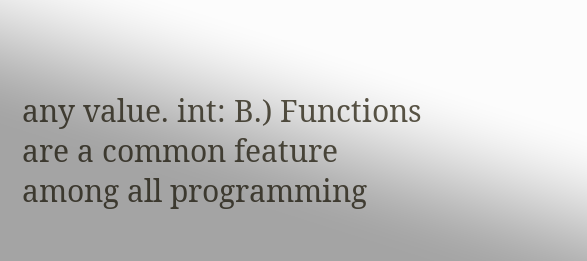any value. int: B.) Functions are a common feature among all programming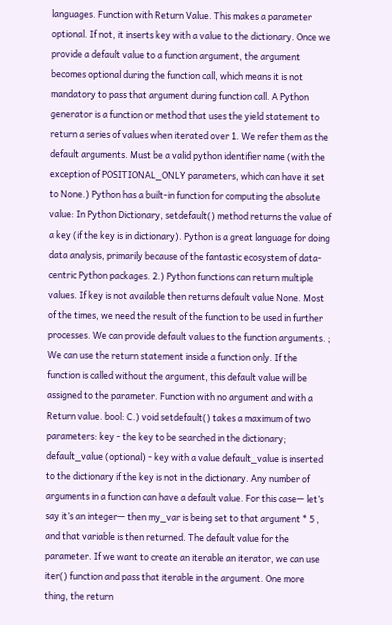languages. Function with Return Value. This makes a parameter optional. If not, it inserts key with a value to the dictionary. Once we provide a default value to a function argument, the argument becomes optional during the function call, which means it is not mandatory to pass that argument during function call. A Python generator is a function or method that uses the yield statement to return a series of values when iterated over 1. We refer them as the default arguments. Must be a valid python identifier name (with the exception of POSITIONAL_ONLY parameters, which can have it set to None.) Python has a built-in function for computing the absolute value: In Python Dictionary, setdefault() method returns the value of a key (if the key is in dictionary). Python is a great language for doing data analysis, primarily because of the fantastic ecosystem of data-centric Python packages. 2.) Python functions can return multiple values. If key is not available then returns default value None. Most of the times, we need the result of the function to be used in further processes. We can provide default values to the function arguments. ; We can use the return statement inside a function only. If the function is called without the argument, this default value will be assigned to the parameter. Function with no argument and with a Return value. bool: C.) void setdefault() takes a maximum of two parameters: key - the key to be searched in the dictionary; default_value (optional) - key with a value default_value is inserted to the dictionary if the key is not in the dictionary. Any number of arguments in a function can have a default value. For this case— let’s say it’s an integer— then my_var is being set to that argument * 5 , and that variable is then returned. The default value for the parameter. If we want to create an iterable an iterator, we can use iter() function and pass that iterable in the argument. One more thing, the return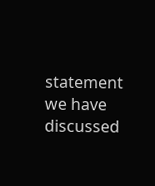statement we have discussed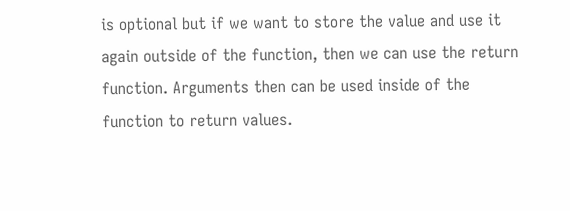is optional but if we want to store the value and use it again outside of the function, then we can use the return function. Arguments then can be used inside of the function to return values.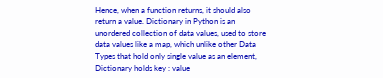Hence, when a function returns, it should also return a value. Dictionary in Python is an unordered collection of data values, used to store data values like a map, which unlike other Data Types that hold only single value as an element, Dictionary holds key : value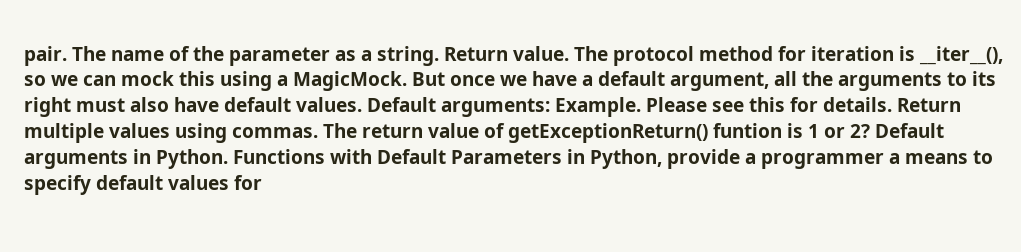pair. The name of the parameter as a string. Return value. The protocol method for iteration is __iter__(), so we can mock this using a MagicMock. But once we have a default argument, all the arguments to its right must also have default values. Default arguments: Example. Please see this for details. Return multiple values using commas. The return value of getExceptionReturn() funtion is 1 or 2? Default arguments in Python. Functions with Default Parameters in Python, provide a programmer a means to specify default values for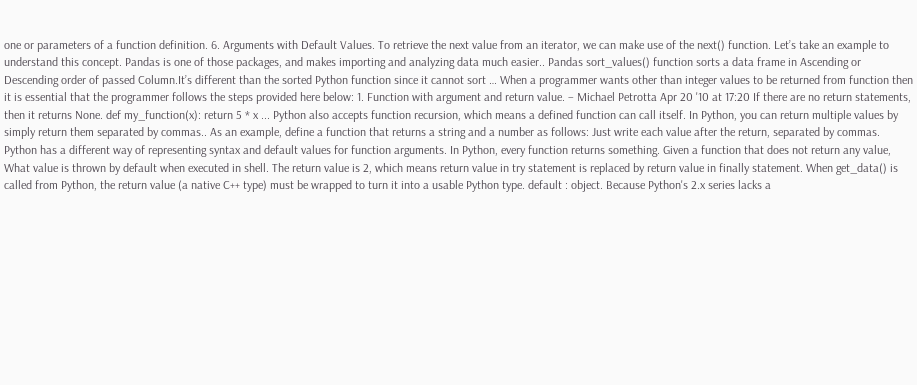one or parameters of a function definition. 6. Arguments with Default Values. To retrieve the next value from an iterator, we can make use of the next() function. Let’s take an example to understand this concept. Pandas is one of those packages, and makes importing and analyzing data much easier.. Pandas sort_values() function sorts a data frame in Ascending or Descending order of passed Column.It’s different than the sorted Python function since it cannot sort … When a programmer wants other than integer values to be returned from function then it is essential that the programmer follows the steps provided here below: 1. Function with argument and return value. – Michael Petrotta Apr 20 '10 at 17:20 If there are no return statements, then it returns None. def my_function(x): return 5 * x ... Python also accepts function recursion, which means a defined function can call itself. In Python, you can return multiple values by simply return them separated by commas.. As an example, define a function that returns a string and a number as follows: Just write each value after the return, separated by commas. Python has a different way of representing syntax and default values for function arguments. In Python, every function returns something. Given a function that does not return any value, What value is thrown by default when executed in shell. The return value is 2, which means return value in try statement is replaced by return value in finally statement. When get_data() is called from Python, the return value (a native C++ type) must be wrapped to turn it into a usable Python type. default : object. Because Python's 2.x series lacks a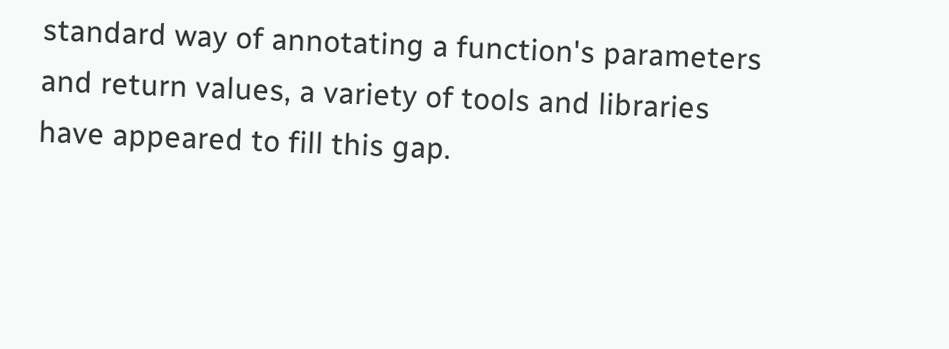standard way of annotating a function's parameters and return values, a variety of tools and libraries have appeared to fill this gap.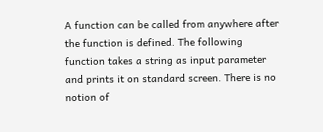A function can be called from anywhere after the function is defined. The following function takes a string as input parameter and prints it on standard screen. There is no notion of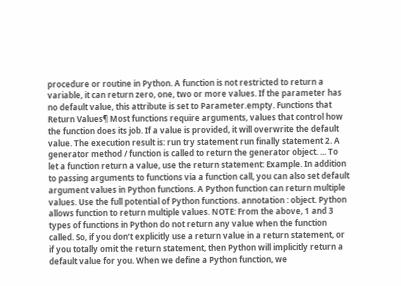procedure or routine in Python. A function is not restricted to return a variable, it can return zero, one, two or more values. If the parameter has no default value, this attribute is set to Parameter.empty. Functions that Return Values¶ Most functions require arguments, values that control how the function does its job. If a value is provided, it will overwrite the default value. The execution result is: run try statement run finally statement 2. A generator method / function is called to return the generator object. ... To let a function return a value, use the return statement: Example. In addition to passing arguments to functions via a function call, you can also set default argument values in Python functions. A Python function can return multiple values. Use the full potential of Python functions. annotation : object. Python allows function to return multiple values. NOTE: From the above, 1 and 3 types of functions in Python do not return any value when the function called. So, if you don’t explicitly use a return value in a return statement, or if you totally omit the return statement, then Python will implicitly return a default value for you. When we define a Python function, we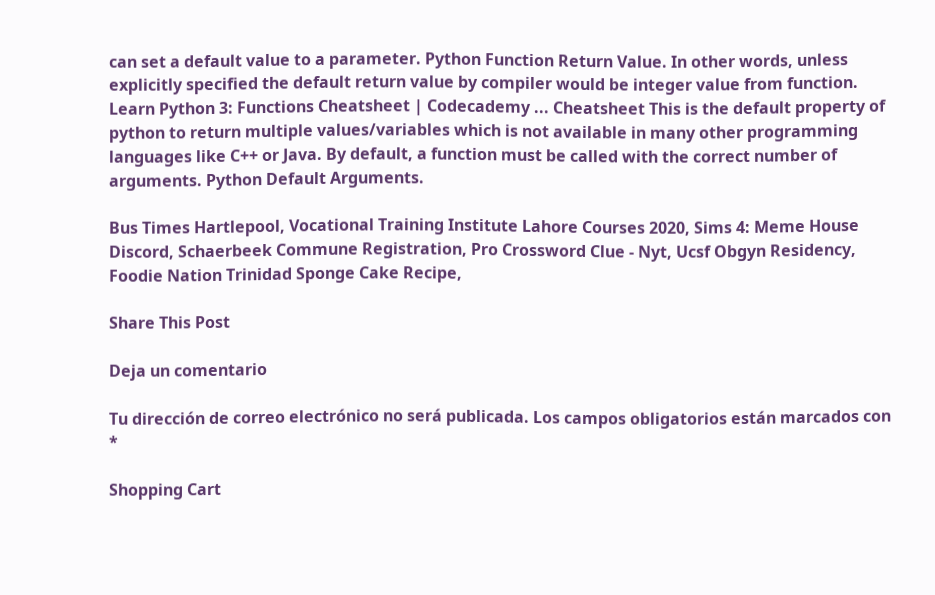can set a default value to a parameter. Python Function Return Value. In other words, unless explicitly specified the default return value by compiler would be integer value from function. Learn Python 3: Functions Cheatsheet | Codecademy ... Cheatsheet This is the default property of python to return multiple values/variables which is not available in many other programming languages like C++ or Java. By default, a function must be called with the correct number of arguments. Python Default Arguments.

Bus Times Hartlepool, Vocational Training Institute Lahore Courses 2020, Sims 4: Meme House Discord, Schaerbeek Commune Registration, Pro Crossword Clue - Nyt, Ucsf Obgyn Residency, Foodie Nation Trinidad Sponge Cake Recipe,

Share This Post

Deja un comentario

Tu dirección de correo electrónico no será publicada. Los campos obligatorios están marcados con *

Shopping Cart